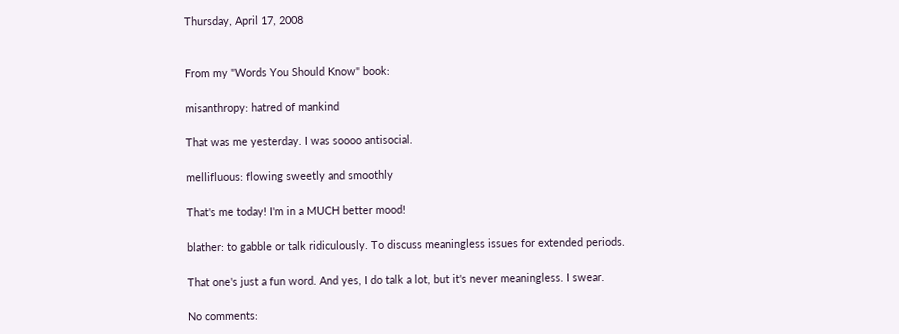Thursday, April 17, 2008


From my "Words You Should Know" book:

misanthropy: hatred of mankind

That was me yesterday. I was soooo antisocial.

mellifluous: flowing sweetly and smoothly

That's me today! I'm in a MUCH better mood!

blather: to gabble or talk ridiculously. To discuss meaningless issues for extended periods.

That one's just a fun word. And yes, I do talk a lot, but it's never meaningless. I swear.

No comments: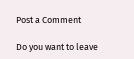Post a Comment

Do you want to leave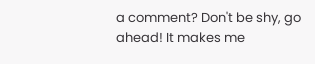a comment? Don't be shy, go ahead! It makes me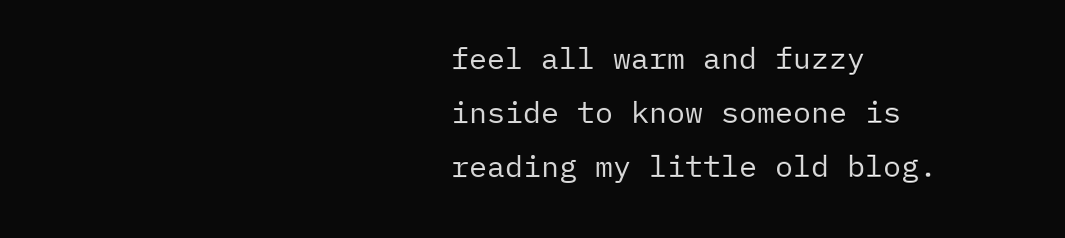feel all warm and fuzzy inside to know someone is reading my little old blog.